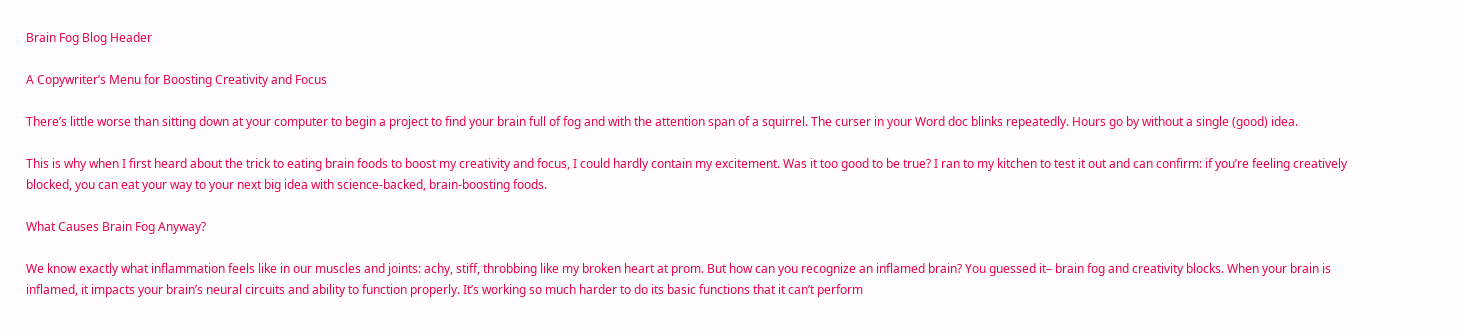Brain Fog Blog Header

A Copywriter’s Menu for Boosting Creativity and Focus

There’s little worse than sitting down at your computer to begin a project to find your brain full of fog and with the attention span of a squirrel. The curser in your Word doc blinks repeatedly. Hours go by without a single (good) idea.

This is why when I first heard about the trick to eating brain foods to boost my creativity and focus, I could hardly contain my excitement. Was it too good to be true? I ran to my kitchen to test it out and can confirm: if you’re feeling creatively blocked, you can eat your way to your next big idea with science-backed, brain-boosting foods.

What Causes Brain Fog Anyway?

We know exactly what inflammation feels like in our muscles and joints: achy, stiff, throbbing like my broken heart at prom. But how can you recognize an inflamed brain? You guessed it– brain fog and creativity blocks. When your brain is inflamed, it impacts your brain’s neural circuits and ability to function properly. It’s working so much harder to do its basic functions that it can’t perform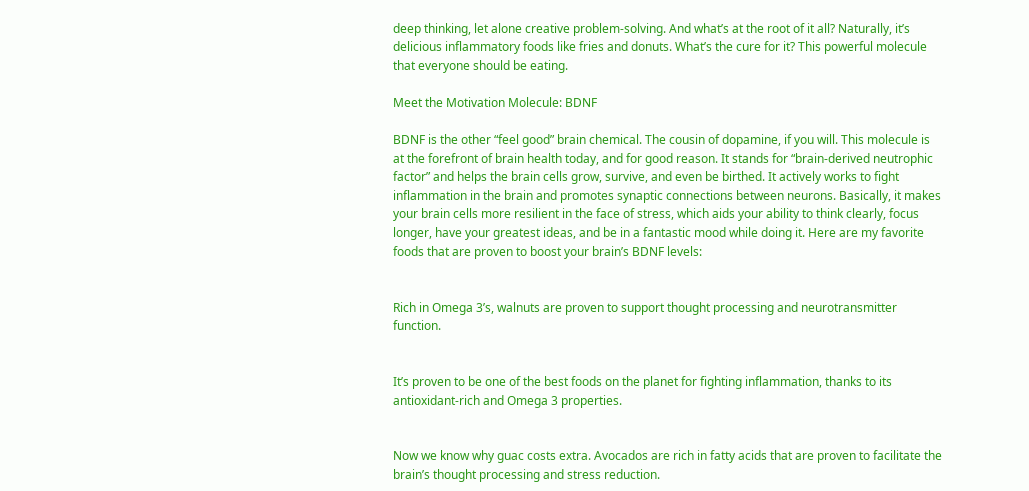deep thinking, let alone creative problem-solving. And what’s at the root of it all? Naturally, it’s delicious inflammatory foods like fries and donuts. What’s the cure for it? This powerful molecule that everyone should be eating.

Meet the Motivation Molecule: BDNF

BDNF is the other “feel good” brain chemical. The cousin of dopamine, if you will. This molecule is at the forefront of brain health today, and for good reason. It stands for “brain-derived neutrophic factor” and helps the brain cells grow, survive, and even be birthed. It actively works to fight inflammation in the brain and promotes synaptic connections between neurons. Basically, it makes your brain cells more resilient in the face of stress, which aids your ability to think clearly, focus longer, have your greatest ideas, and be in a fantastic mood while doing it. Here are my favorite foods that are proven to boost your brain’s BDNF levels:


Rich in Omega 3’s, walnuts are proven to support thought processing and neurotransmitter function.


It’s proven to be one of the best foods on the planet for fighting inflammation, thanks to its antioxidant-rich and Omega 3 properties.


Now we know why guac costs extra. Avocados are rich in fatty acids that are proven to facilitate the brain’s thought processing and stress reduction.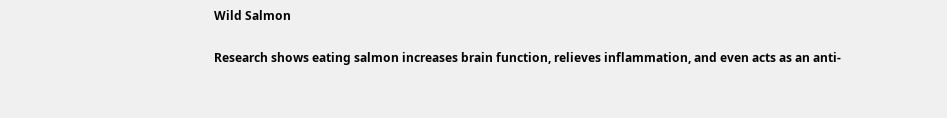Wild Salmon

Research shows eating salmon increases brain function, relieves inflammation, and even acts as an anti-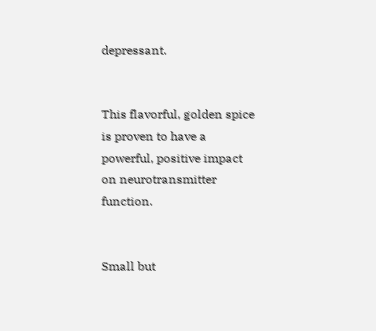depressant.


This flavorful, golden spice is proven to have a powerful, positive impact on neurotransmitter function.


Small but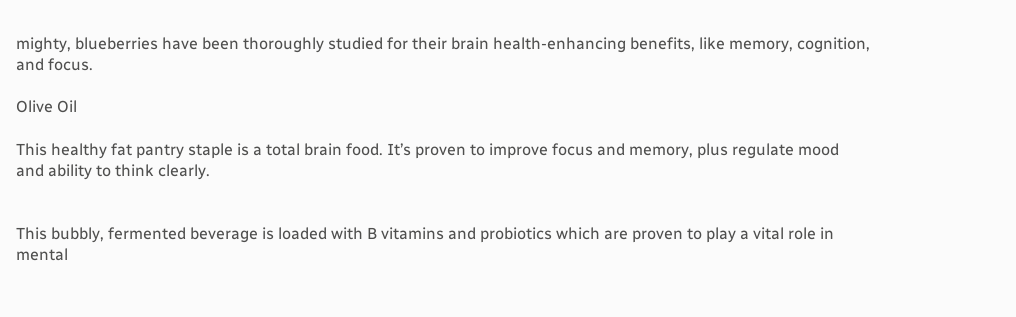mighty, blueberries have been thoroughly studied for their brain health-enhancing benefits, like memory, cognition, and focus.

Olive Oil

This healthy fat pantry staple is a total brain food. It’s proven to improve focus and memory, plus regulate mood and ability to think clearly.


This bubbly, fermented beverage is loaded with B vitamins and probiotics which are proven to play a vital role in mental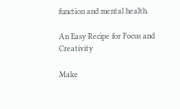function and mental health.

An Easy Recipe for Focus and Creativity

Make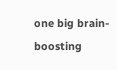one big brain-boosting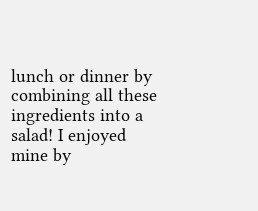lunch or dinner by combining all these ingredients into a salad! I enjoyed mine by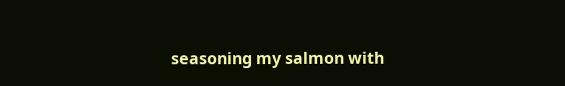seasoning my salmon with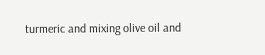turmeric and mixing olive oil and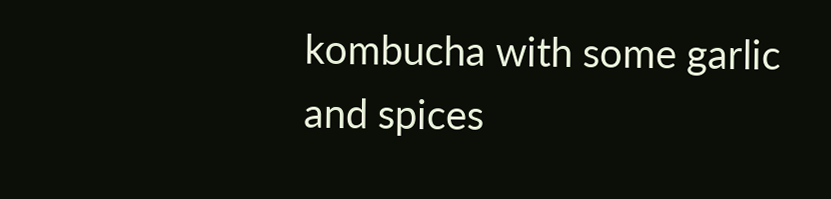kombucha with some garlic and spices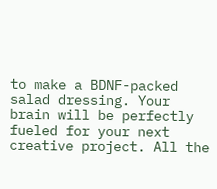to make a BDNF-packed salad dressing. Your brain will be perfectly fueled for your next creative project. All the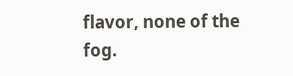flavor, none of the fog.